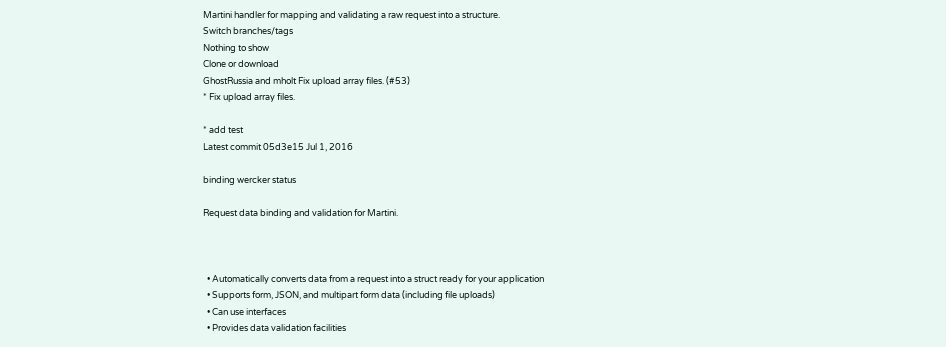Martini handler for mapping and validating a raw request into a structure.
Switch branches/tags
Nothing to show
Clone or download
GhostRussia and mholt Fix upload array files. (#53)
* Fix upload array files.

* add test
Latest commit 05d3e15 Jul 1, 2016

binding wercker status

Request data binding and validation for Martini.



  • Automatically converts data from a request into a struct ready for your application
  • Supports form, JSON, and multipart form data (including file uploads)
  • Can use interfaces
  • Provides data validation facilities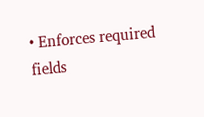• Enforces required fields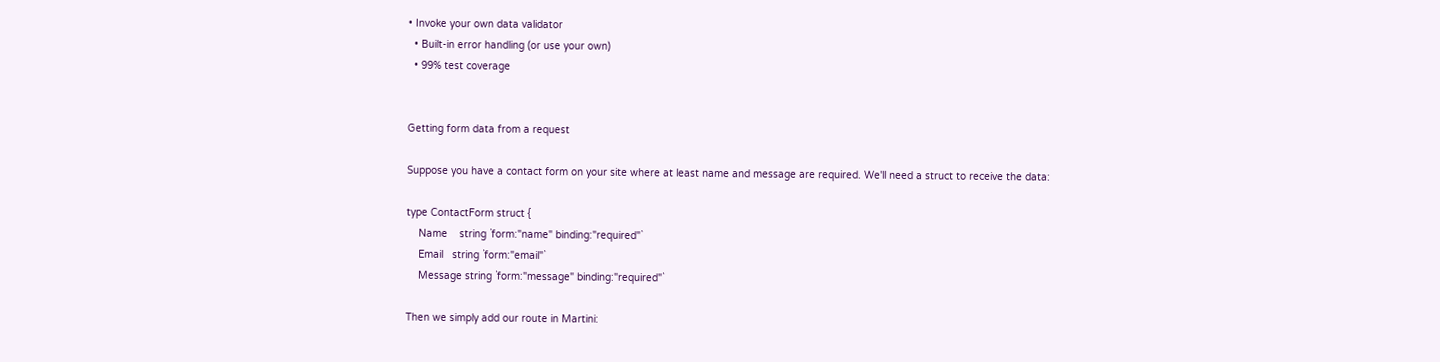• Invoke your own data validator
  • Built-in error handling (or use your own)
  • 99% test coverage


Getting form data from a request

Suppose you have a contact form on your site where at least name and message are required. We'll need a struct to receive the data:

type ContactForm struct {
    Name    string `form:"name" binding:"required"`
    Email   string `form:"email"`
    Message string `form:"message" binding:"required"`

Then we simply add our route in Martini: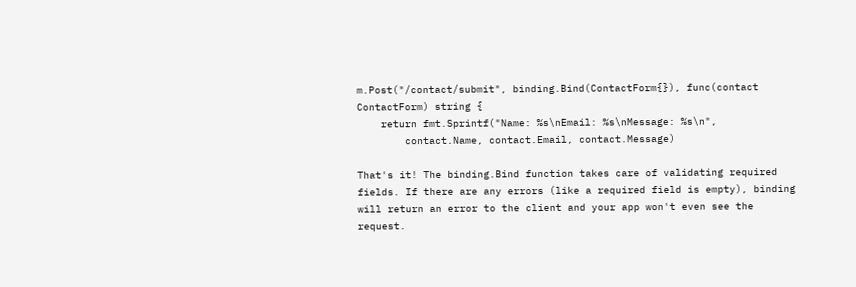m.Post("/contact/submit", binding.Bind(ContactForm{}), func(contact ContactForm) string {
    return fmt.Sprintf("Name: %s\nEmail: %s\nMessage: %s\n",
        contact.Name, contact.Email, contact.Message)

That's it! The binding.Bind function takes care of validating required fields. If there are any errors (like a required field is empty), binding will return an error to the client and your app won't even see the request.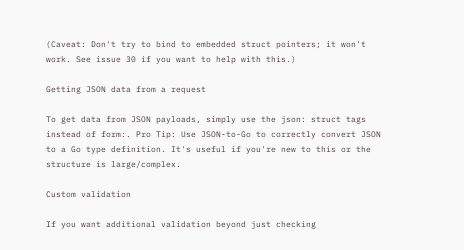(Caveat: Don't try to bind to embedded struct pointers; it won't work. See issue 30 if you want to help with this.)

Getting JSON data from a request

To get data from JSON payloads, simply use the json: struct tags instead of form:. Pro Tip: Use JSON-to-Go to correctly convert JSON to a Go type definition. It's useful if you're new to this or the structure is large/complex.

Custom validation

If you want additional validation beyond just checking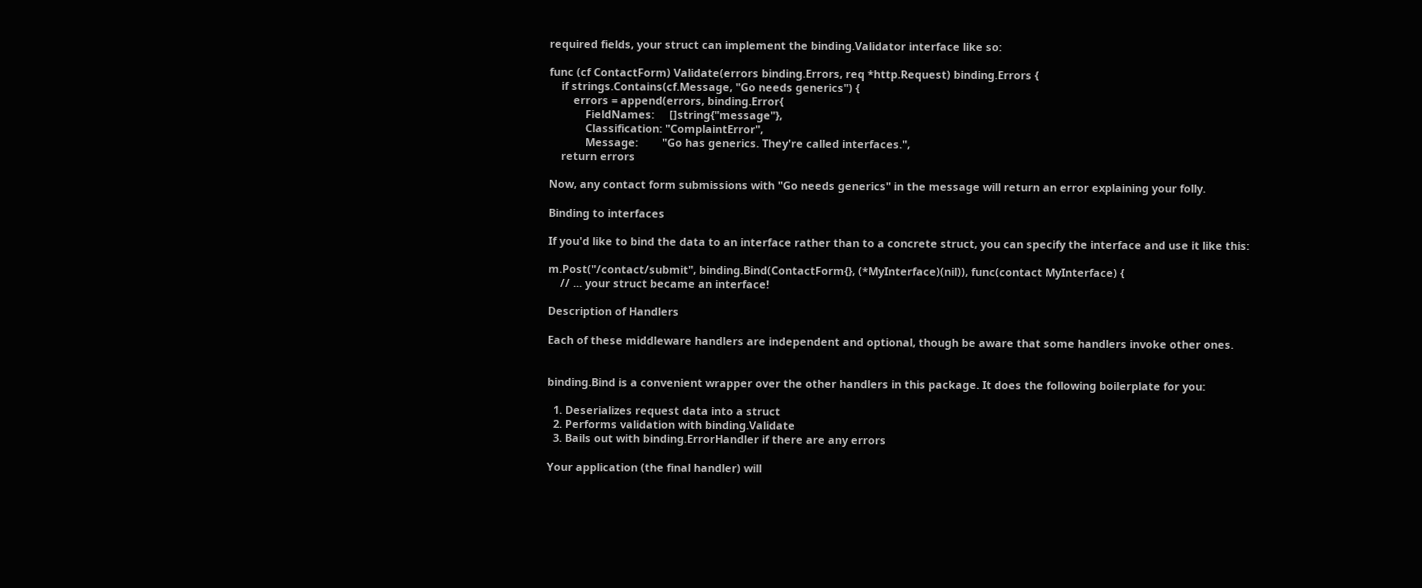required fields, your struct can implement the binding.Validator interface like so:

func (cf ContactForm) Validate(errors binding.Errors, req *http.Request) binding.Errors {
    if strings.Contains(cf.Message, "Go needs generics") {
        errors = append(errors, binding.Error{
            FieldNames:     []string{"message"},
            Classification: "ComplaintError",
            Message:        "Go has generics. They're called interfaces.",
    return errors

Now, any contact form submissions with "Go needs generics" in the message will return an error explaining your folly.

Binding to interfaces

If you'd like to bind the data to an interface rather than to a concrete struct, you can specify the interface and use it like this:

m.Post("/contact/submit", binding.Bind(ContactForm{}, (*MyInterface)(nil)), func(contact MyInterface) {
    // ... your struct became an interface!

Description of Handlers

Each of these middleware handlers are independent and optional, though be aware that some handlers invoke other ones.


binding.Bind is a convenient wrapper over the other handlers in this package. It does the following boilerplate for you:

  1. Deserializes request data into a struct
  2. Performs validation with binding.Validate
  3. Bails out with binding.ErrorHandler if there are any errors

Your application (the final handler) will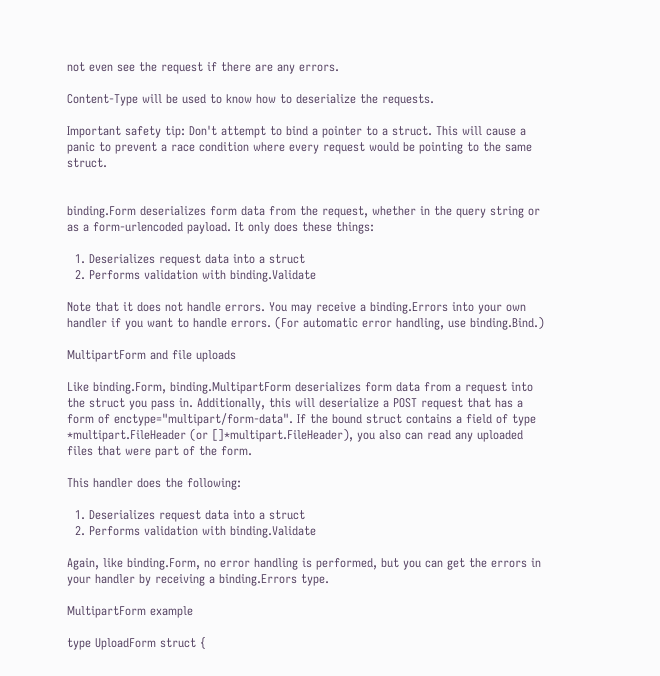not even see the request if there are any errors.

Content-Type will be used to know how to deserialize the requests.

Important safety tip: Don't attempt to bind a pointer to a struct. This will cause a panic to prevent a race condition where every request would be pointing to the same struct.


binding.Form deserializes form data from the request, whether in the query string or as a form-urlencoded payload. It only does these things:

  1. Deserializes request data into a struct
  2. Performs validation with binding.Validate

Note that it does not handle errors. You may receive a binding.Errors into your own handler if you want to handle errors. (For automatic error handling, use binding.Bind.)

MultipartForm and file uploads

Like binding.Form, binding.MultipartForm deserializes form data from a request into the struct you pass in. Additionally, this will deserialize a POST request that has a form of enctype="multipart/form-data". If the bound struct contains a field of type *multipart.FileHeader (or []*multipart.FileHeader), you also can read any uploaded files that were part of the form.

This handler does the following:

  1. Deserializes request data into a struct
  2. Performs validation with binding.Validate

Again, like binding.Form, no error handling is performed, but you can get the errors in your handler by receiving a binding.Errors type.

MultipartForm example

type UploadForm struct {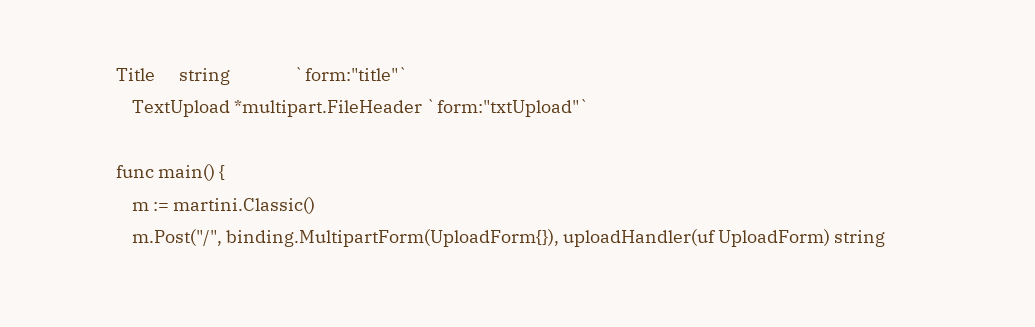Title      string                `form:"title"`
    TextUpload *multipart.FileHeader `form:"txtUpload"`

func main() {
    m := martini.Classic()
    m.Post("/", binding.MultipartForm(UploadForm{}), uploadHandler(uf UploadForm) string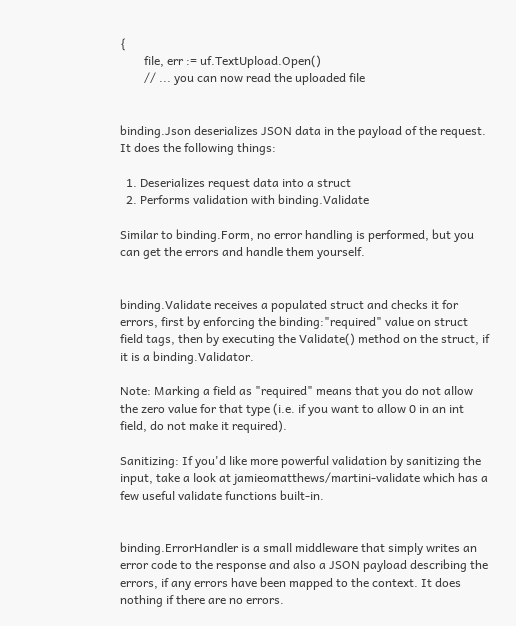{
        file, err := uf.TextUpload.Open()
        // ... you can now read the uploaded file


binding.Json deserializes JSON data in the payload of the request. It does the following things:

  1. Deserializes request data into a struct
  2. Performs validation with binding.Validate

Similar to binding.Form, no error handling is performed, but you can get the errors and handle them yourself.


binding.Validate receives a populated struct and checks it for errors, first by enforcing the binding:"required" value on struct field tags, then by executing the Validate() method on the struct, if it is a binding.Validator.

Note: Marking a field as "required" means that you do not allow the zero value for that type (i.e. if you want to allow 0 in an int field, do not make it required).

Sanitizing: If you'd like more powerful validation by sanitizing the input, take a look at jamieomatthews/martini-validate which has a few useful validate functions built-in.


binding.ErrorHandler is a small middleware that simply writes an error code to the response and also a JSON payload describing the errors, if any errors have been mapped to the context. It does nothing if there are no errors.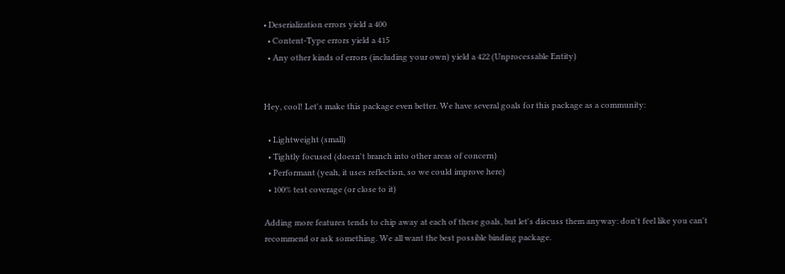• Deserialization errors yield a 400
  • Content-Type errors yield a 415
  • Any other kinds of errors (including your own) yield a 422 (Unprocessable Entity)


Hey, cool! Let's make this package even better. We have several goals for this package as a community:

  • Lightweight (small)
  • Tightly focused (doesn't branch into other areas of concern)
  • Performant (yeah, it uses reflection, so we could improve here)
  • 100% test coverage (or close to it)

Adding more features tends to chip away at each of these goals, but let's discuss them anyway: don't feel like you can't recommend or ask something. We all want the best possible binding package.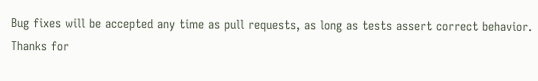Bug fixes will be accepted any time as pull requests, as long as tests assert correct behavior. Thanks for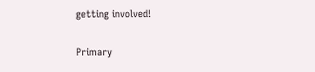getting involved!

Primary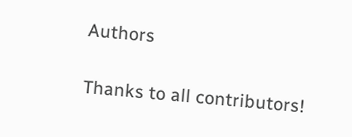Authors

Thanks to all contributors!